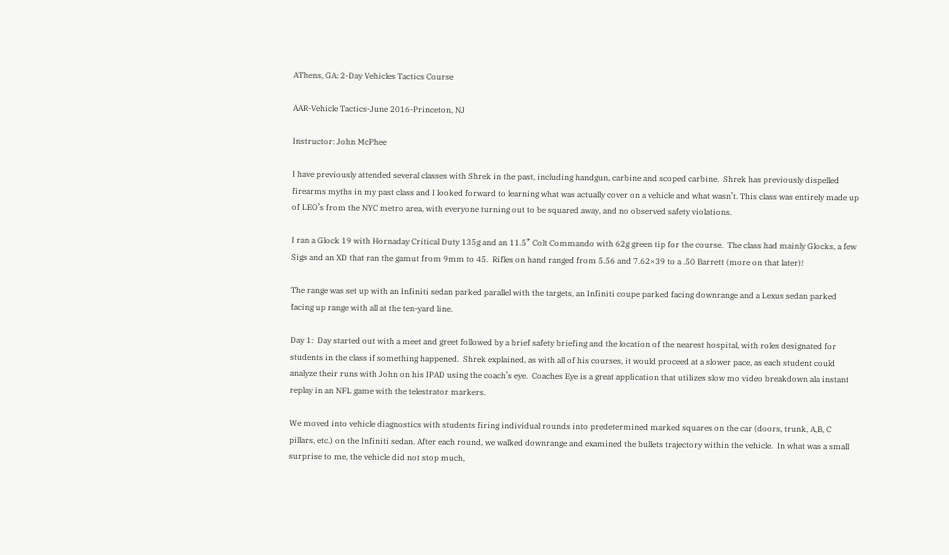AThens, GA: 2-Day Vehicles Tactics Course

AAR-Vehicle Tactics-June 2016-Princeton, NJ

Instructor: John McPhee

I have previously attended several classes with Shrek in the past, including handgun, carbine and scoped carbine.  Shrek has previously dispelled firearms myths in my past class and I looked forward to learning what was actually cover on a vehicle and what wasn’t. This class was entirely made up of LEO’s from the NYC metro area, with everyone turning out to be squared away, and no observed safety violations.

I ran a Glock 19 with Hornaday Critical Duty 135g and an 11.5” Colt Commando with 62g green tip for the course.  The class had mainly Glocks, a few Sigs and an XD that ran the gamut from 9mm to 45.  Rifles on hand ranged from 5.56 and 7.62×39 to a .50 Barrett (more on that later)!

The range was set up with an Infiniti sedan parked parallel with the targets, an Infiniti coupe parked facing downrange and a Lexus sedan parked facing up range with all at the ten-yard line.

Day 1:  Day started out with a meet and greet followed by a brief safety briefing and the location of the nearest hospital, with roles designated for students in the class if something happened.  Shrek explained, as with all of his courses, it would proceed at a slower pace, as each student could analyze their runs with John on his IPAD using the coach’s eye.  Coaches Eye is a great application that utilizes slow mo video breakdown ala instant replay in an NFL game with the telestrator markers.

We moved into vehicle diagnostics with students firing individual rounds into predetermined marked squares on the car (doors, trunk, A,B, C pillars, etc.) on the Infiniti sedan. After each round, we walked downrange and examined the bullets trajectory within the vehicle.  In what was a small surprise to me, the vehicle did not stop much,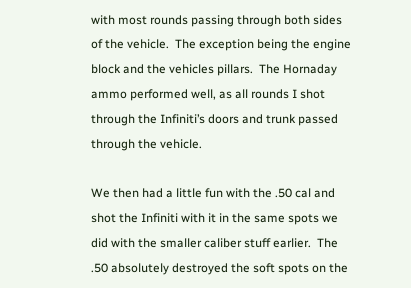with most rounds passing through both sides of the vehicle.  The exception being the engine block and the vehicles pillars.  The Hornaday ammo performed well, as all rounds I shot through the Infiniti’s doors and trunk passed through the vehicle.

We then had a little fun with the .50 cal and shot the Infiniti with it in the same spots we did with the smaller caliber stuff earlier.  The .50 absolutely destroyed the soft spots on the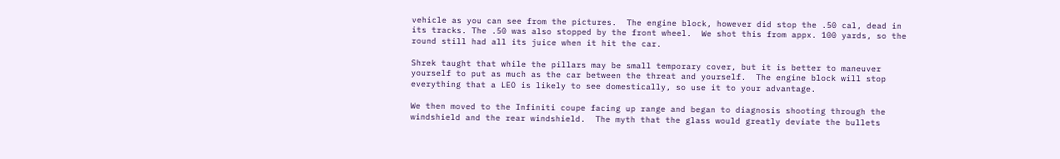vehicle as you can see from the pictures.  The engine block, however did stop the .50 cal, dead in its tracks. The .50 was also stopped by the front wheel.  We shot this from appx. 100 yards, so the round still had all its juice when it hit the car.

Shrek taught that while the pillars may be small temporary cover, but it is better to maneuver yourself to put as much as the car between the threat and yourself.  The engine block will stop everything that a LEO is likely to see domestically, so use it to your advantage.

We then moved to the Infiniti coupe facing up range and began to diagnosis shooting through the windshield and the rear windshield.  The myth that the glass would greatly deviate the bullets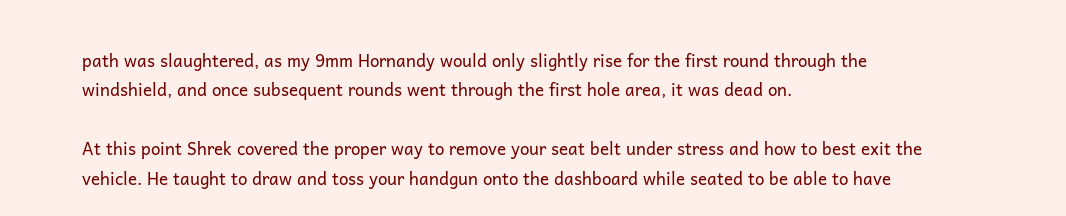path was slaughtered, as my 9mm Hornandy would only slightly rise for the first round through the windshield, and once subsequent rounds went through the first hole area, it was dead on.

At this point Shrek covered the proper way to remove your seat belt under stress and how to best exit the vehicle. He taught to draw and toss your handgun onto the dashboard while seated to be able to have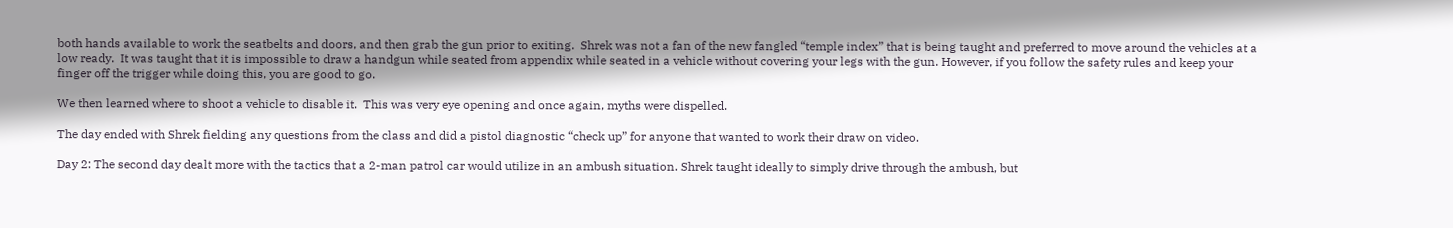both hands available to work the seatbelts and doors, and then grab the gun prior to exiting.  Shrek was not a fan of the new fangled “temple index” that is being taught and preferred to move around the vehicles at a low ready.  It was taught that it is impossible to draw a handgun while seated from appendix while seated in a vehicle without covering your legs with the gun. However, if you follow the safety rules and keep your finger off the trigger while doing this, you are good to go.

We then learned where to shoot a vehicle to disable it.  This was very eye opening and once again, myths were dispelled.

The day ended with Shrek fielding any questions from the class and did a pistol diagnostic “check up” for anyone that wanted to work their draw on video.

Day 2: The second day dealt more with the tactics that a 2-man patrol car would utilize in an ambush situation. Shrek taught ideally to simply drive through the ambush, but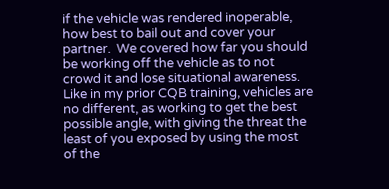if the vehicle was rendered inoperable, how best to bail out and cover your partner.  We covered how far you should be working off the vehicle as to not crowd it and lose situational awareness.  Like in my prior CQB training, vehicles are no different, as working to get the best possible angle, with giving the threat the least of you exposed by using the most of the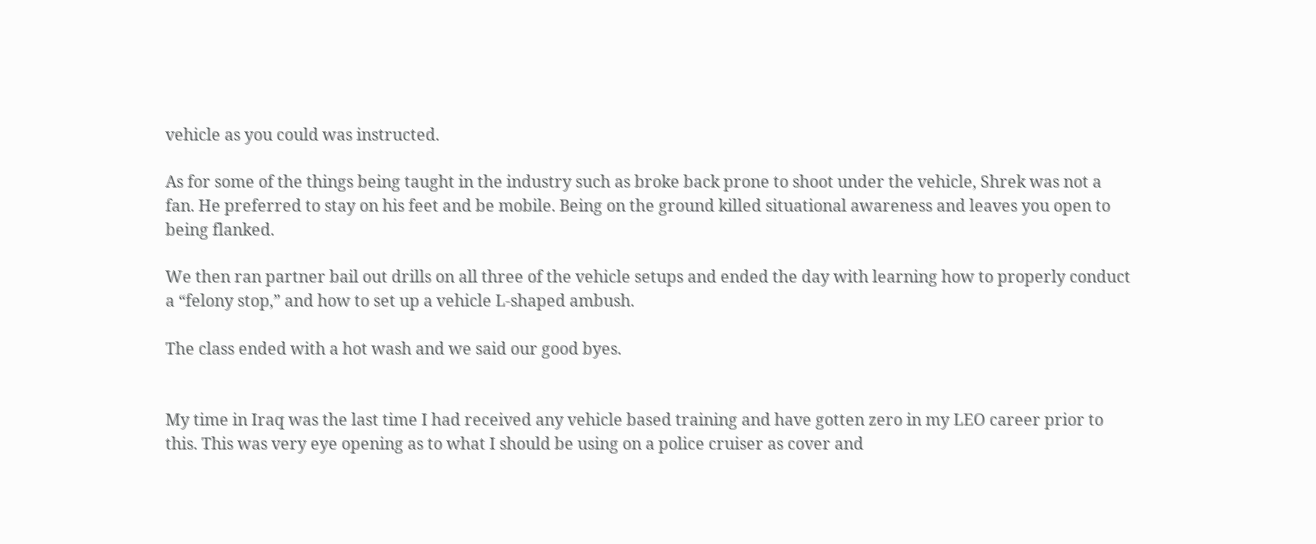vehicle as you could was instructed.

As for some of the things being taught in the industry such as broke back prone to shoot under the vehicle, Shrek was not a fan. He preferred to stay on his feet and be mobile. Being on the ground killed situational awareness and leaves you open to being flanked.

We then ran partner bail out drills on all three of the vehicle setups and ended the day with learning how to properly conduct a “felony stop,” and how to set up a vehicle L-shaped ambush.

The class ended with a hot wash and we said our good byes.


My time in Iraq was the last time I had received any vehicle based training and have gotten zero in my LEO career prior to this. This was very eye opening as to what I should be using on a police cruiser as cover and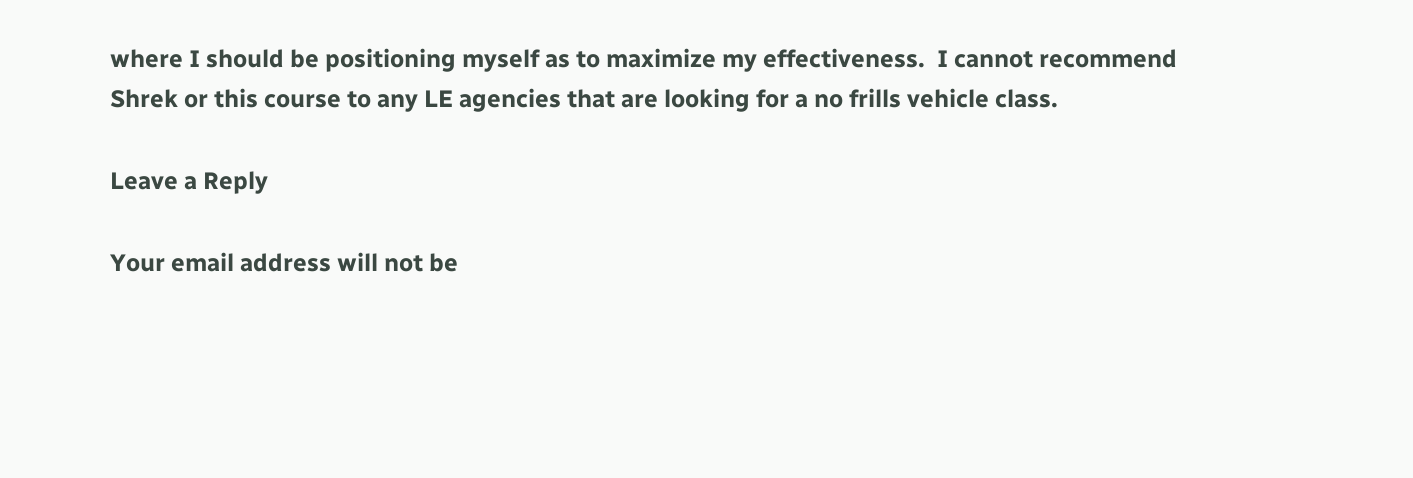where I should be positioning myself as to maximize my effectiveness.  I cannot recommend Shrek or this course to any LE agencies that are looking for a no frills vehicle class.

Leave a Reply

Your email address will not be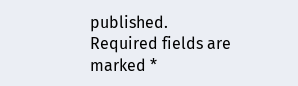published. Required fields are marked *